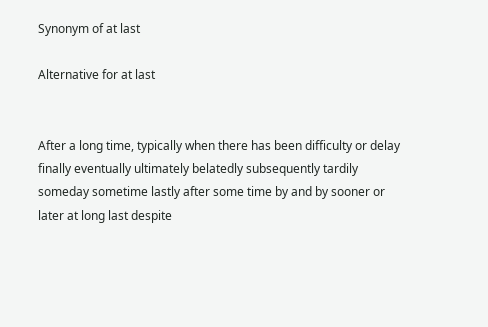Synonym of at last

Alternative for at last


After a long time, typically when there has been difficulty or delay
finally eventually ultimately belatedly subsequently tardily someday sometime lastly after some time by and by sooner or later at long last despite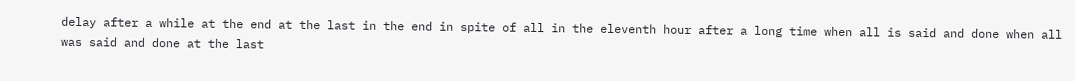delay after a while at the end at the last in the end in spite of all in the eleventh hour after a long time when all is said and done when all was said and done at the last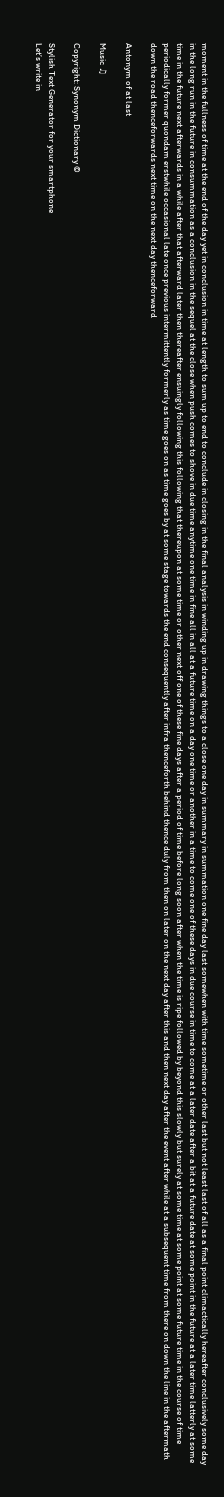moment in the fullness of time at the end of the day yet in conclusion in time at length to sum up to end to conclude in closing in the final analysis in winding up in drawing things to a close one day in summary in summation one fine day last somewhen with time sometime or other last but not least last of all as a final point climactically hereafter conclusively some day in the long run in the future in consummation as a conclusion in the sequel at the close when push comes to shove in due time anytime one time in fine all in all at a future time on a day one time or another in a time to come one of these days in due course in time to come at a later date after a bit at a future date at some point in the future at a later time latterly at some time in the future next afterwards in a while after that afterward later then thereafter ensuingly following this following that thereupon at some time or other next off one of these fine days after a period of time before long soon after when the time is ripe followed by beyond this slowly but surely at some time at some point at some future time in the course of time periodically former quondam erstwhile occasional late once previous intermittently formerly as time goes on as time goes by at some stage towards the end consequently after infra thenceforth behind thence duly from then on later on the next day after this and then next day after the event after while at a subsequent time from there on down the line in the aftermath down the road thenceforwards next time on the next day thenceforward

Antonym of at last

Music ♫

Copyright: Synonym Dictionary ©

Stylish Text Generator for your smartphone
Let’s write in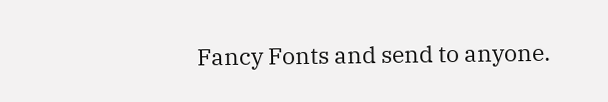Fancy Fonts and send to anyone.